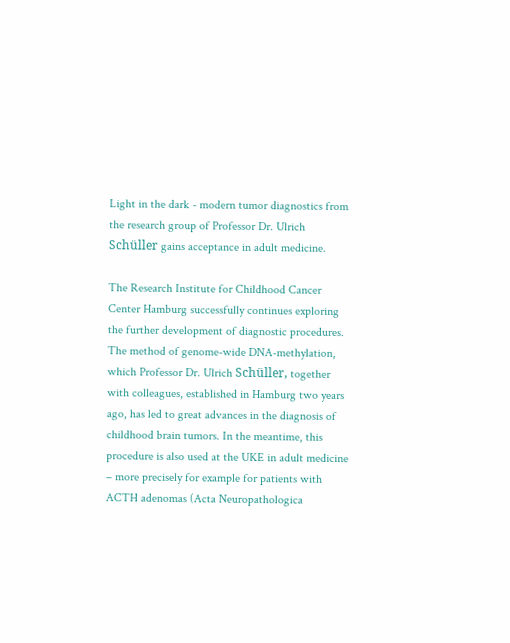Light in the dark - modern tumor diagnostics from the research group of Professor Dr. Ulrich Schüller gains acceptance in adult medicine.

The Research Institute for Childhood Cancer Center Hamburg successfully continues exploring the further development of diagnostic procedures. The method of genome-wide DNA-methylation, which Professor Dr. Ulrich Schüller, together with colleagues, established in Hamburg two years ago, has led to great advances in the diagnosis of childhood brain tumors. In the meantime, this procedure is also used at the UKE in adult medicine – more precisely for example for patients with ACTH adenomas (Acta Neuropathologica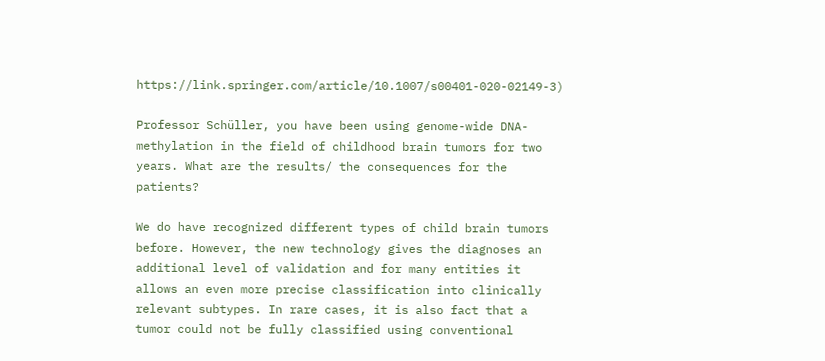https://link.springer.com/article/10.1007/s00401-020-02149-3)

Professor Schüller, you have been using genome-wide DNA-methylation in the field of childhood brain tumors for two years. What are the results/ the consequences for the patients?

We do have recognized different types of child brain tumors before. However, the new technology gives the diagnoses an additional level of validation and for many entities it allows an even more precise classification into clinically relevant subtypes. In rare cases, it is also fact that a tumor could not be fully classified using conventional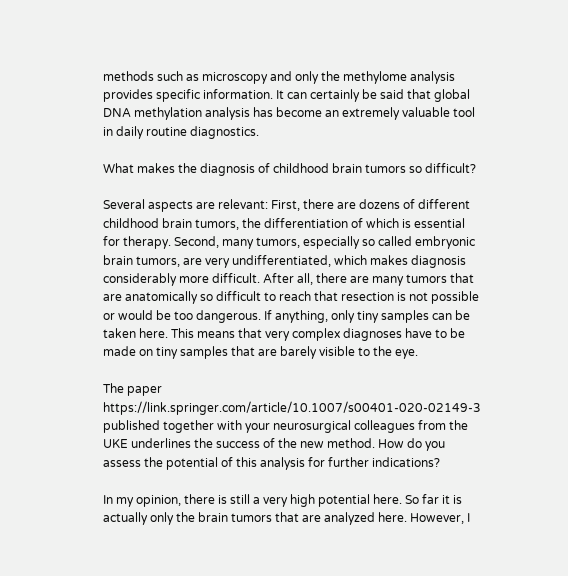methods such as microscopy and only the methylome analysis provides specific information. It can certainly be said that global DNA methylation analysis has become an extremely valuable tool in daily routine diagnostics.

What makes the diagnosis of childhood brain tumors so difficult?

Several aspects are relevant: First, there are dozens of different childhood brain tumors, the differentiation of which is essential for therapy. Second, many tumors, especially so called embryonic brain tumors, are very undifferentiated, which makes diagnosis considerably more difficult. After all, there are many tumors that are anatomically so difficult to reach that resection is not possible or would be too dangerous. If anything, only tiny samples can be taken here. This means that very complex diagnoses have to be made on tiny samples that are barely visible to the eye.

The paper https://link.springer.com/article/10.1007/s00401-020-02149-3 published together with your neurosurgical colleagues from the UKE underlines the success of the new method. How do you assess the potential of this analysis for further indications?

In my opinion, there is still a very high potential here. So far it is actually only the brain tumors that are analyzed here. However, I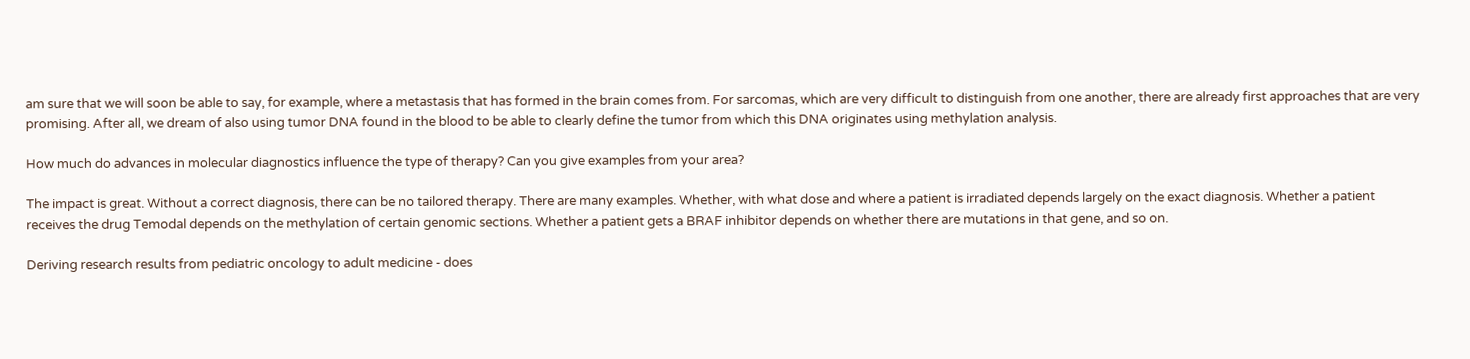am sure that we will soon be able to say, for example, where a metastasis that has formed in the brain comes from. For sarcomas, which are very difficult to distinguish from one another, there are already first approaches that are very promising. After all, we dream of also using tumor DNA found in the blood to be able to clearly define the tumor from which this DNA originates using methylation analysis.

How much do advances in molecular diagnostics influence the type of therapy? Can you give examples from your area?

The impact is great. Without a correct diagnosis, there can be no tailored therapy. There are many examples. Whether, with what dose and where a patient is irradiated depends largely on the exact diagnosis. Whether a patient receives the drug Temodal depends on the methylation of certain genomic sections. Whether a patient gets a BRAF inhibitor depends on whether there are mutations in that gene, and so on.

Deriving research results from pediatric oncology to adult medicine - does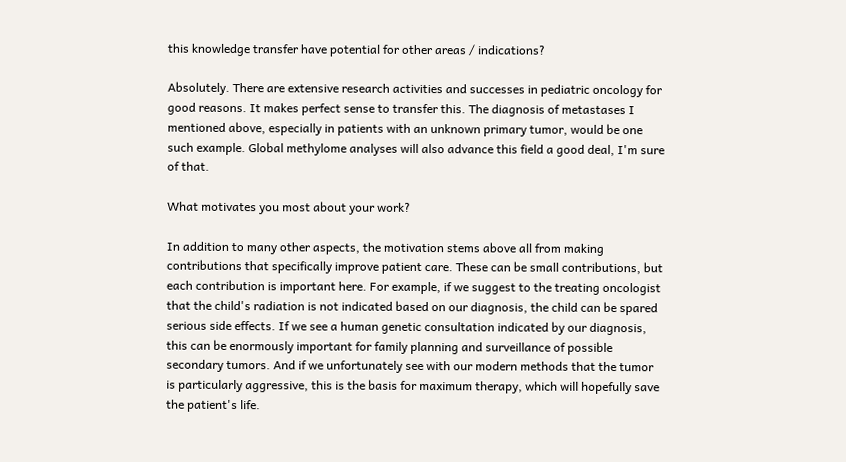this knowledge transfer have potential for other areas / indications?

Absolutely. There are extensive research activities and successes in pediatric oncology for good reasons. It makes perfect sense to transfer this. The diagnosis of metastases I mentioned above, especially in patients with an unknown primary tumor, would be one such example. Global methylome analyses will also advance this field a good deal, I'm sure of that.

What motivates you most about your work?

In addition to many other aspects, the motivation stems above all from making contributions that specifically improve patient care. These can be small contributions, but each contribution is important here. For example, if we suggest to the treating oncologist that the child's radiation is not indicated based on our diagnosis, the child can be spared serious side effects. If we see a human genetic consultation indicated by our diagnosis, this can be enormously important for family planning and surveillance of possible secondary tumors. And if we unfortunately see with our modern methods that the tumor is particularly aggressive, this is the basis for maximum therapy, which will hopefully save the patient's life.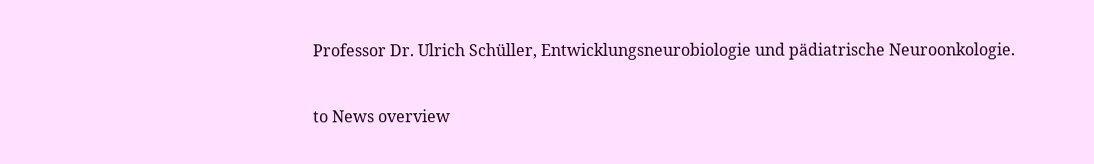Professor Dr. Ulrich Schüller, Entwicklungsneurobiologie und pädiatrische Neuroonkologie.

to News overview